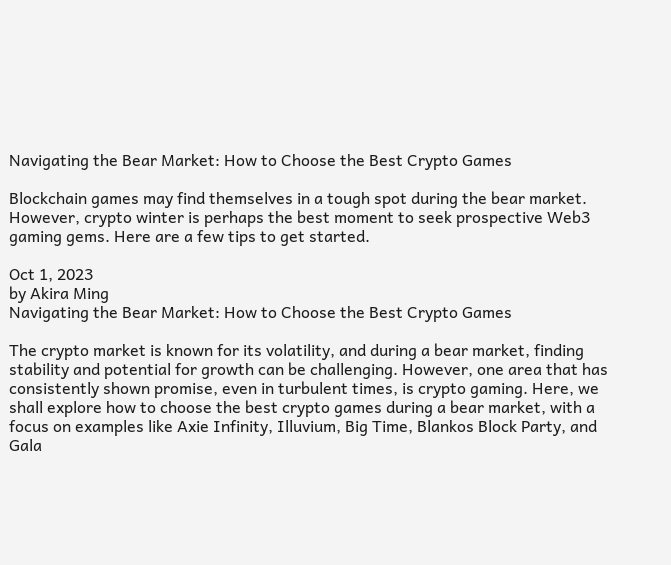Navigating the Bear Market: How to Choose the Best Crypto Games

Blockchain games may find themselves in a tough spot during the bear market. However, crypto winter is perhaps the best moment to seek prospective Web3 gaming gems. Here are a few tips to get started.

Oct 1, 2023
by Akira Ming
Navigating the Bear Market: How to Choose the Best Crypto Games

The crypto market is known for its volatility, and during a bear market, finding stability and potential for growth can be challenging. However, one area that has consistently shown promise, even in turbulent times, is crypto gaming. Here, we shall explore how to choose the best crypto games during a bear market, with a focus on examples like Axie Infinity, Illuvium, Big Time, Blankos Block Party, and Gala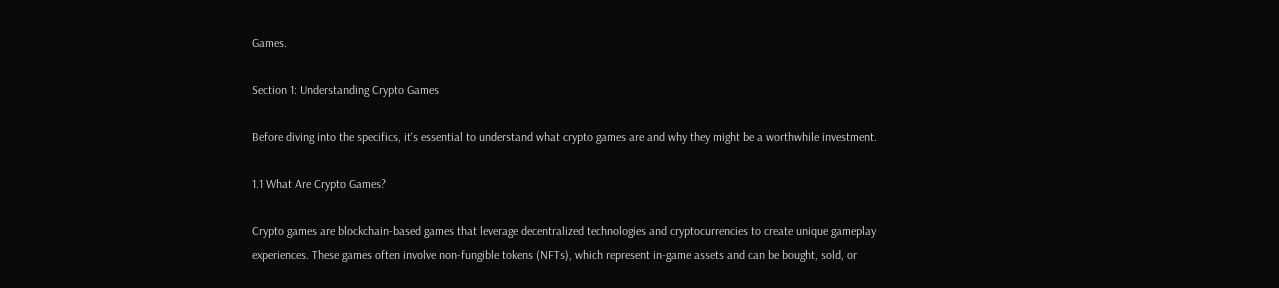Games.

Section 1: Understanding Crypto Games

Before diving into the specifics, it's essential to understand what crypto games are and why they might be a worthwhile investment.

1.1 What Are Crypto Games?

Crypto games are blockchain-based games that leverage decentralized technologies and cryptocurrencies to create unique gameplay experiences. These games often involve non-fungible tokens (NFTs), which represent in-game assets and can be bought, sold, or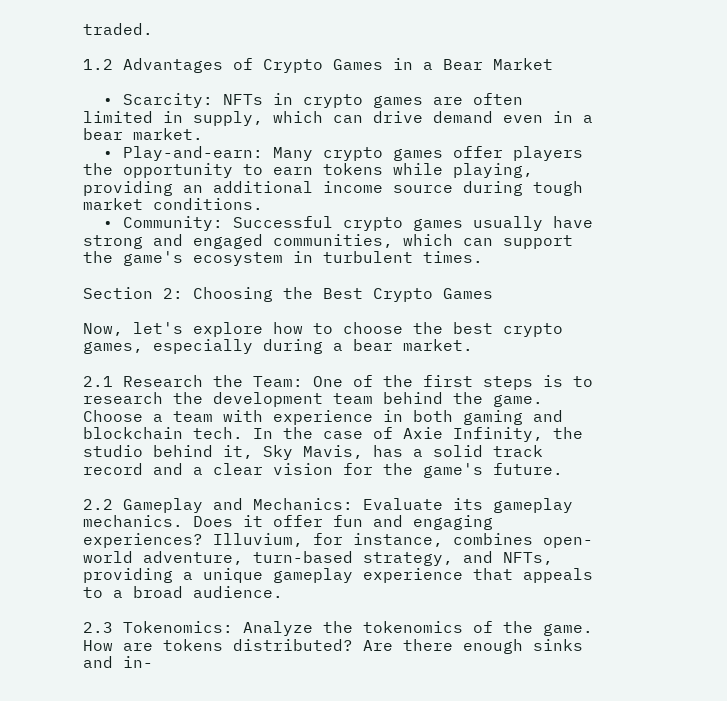traded.

1.2 Advantages of Crypto Games in a Bear Market

  • Scarcity: NFTs in crypto games are often limited in supply, which can drive demand even in a bear market.
  • Play-and-earn: Many crypto games offer players the opportunity to earn tokens while playing, providing an additional income source during tough market conditions.
  • Community: Successful crypto games usually have strong and engaged communities, which can support the game's ecosystem in turbulent times.

Section 2: Choosing the Best Crypto Games

Now, let's explore how to choose the best crypto games, especially during a bear market.

2.1 Research the Team: One of the first steps is to research the development team behind the game. Choose a team with experience in both gaming and blockchain tech. In the case of Axie Infinity, the studio behind it, Sky Mavis, has a solid track record and a clear vision for the game's future.

2.2 Gameplay and Mechanics: Evaluate its gameplay mechanics. Does it offer fun and engaging experiences? Illuvium, for instance, combines open-world adventure, turn-based strategy, and NFTs, providing a unique gameplay experience that appeals to a broad audience.

2.3 Tokenomics: Analyze the tokenomics of the game. How are tokens distributed? Are there enough sinks and in-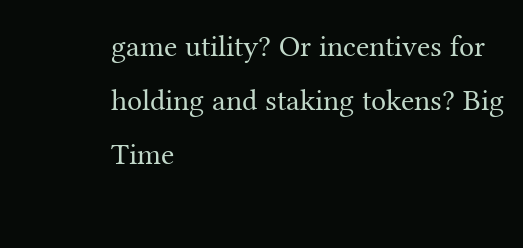game utility? Or incentives for holding and staking tokens? Big Time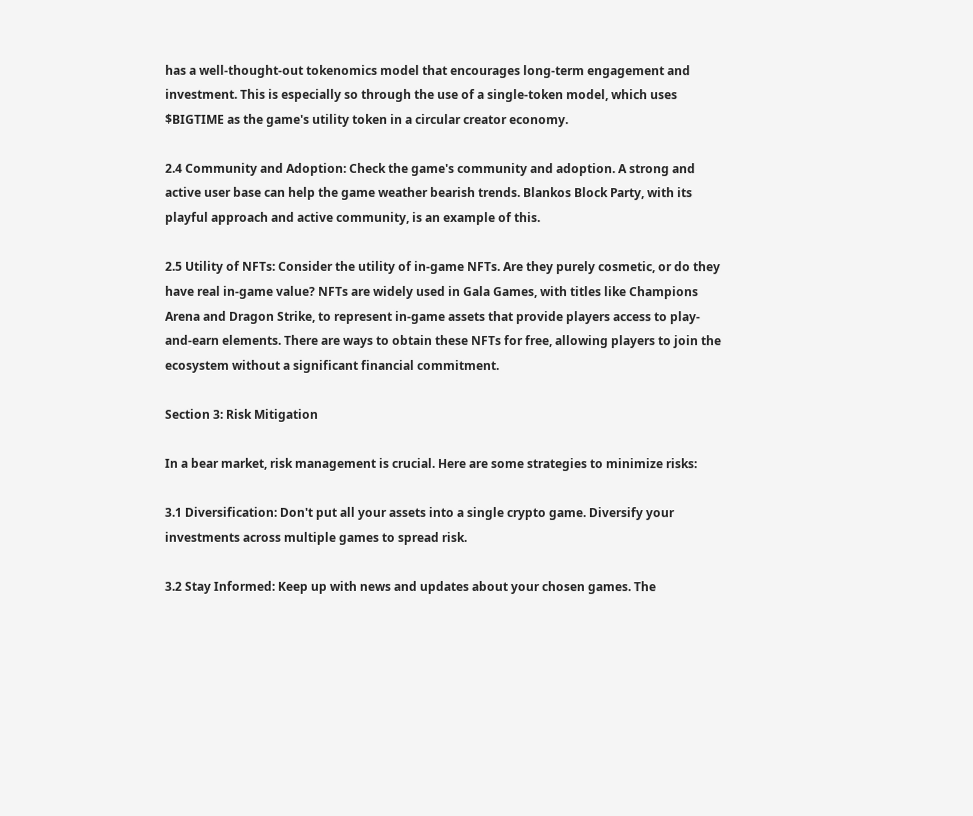has a well-thought-out tokenomics model that encourages long-term engagement and investment. This is especially so through the use of a single-token model, which uses $BIGTIME as the game's utility token in a circular creator economy.

2.4 Community and Adoption: Check the game's community and adoption. A strong and active user base can help the game weather bearish trends. Blankos Block Party, with its playful approach and active community, is an example of this.

2.5 Utility of NFTs: Consider the utility of in-game NFTs. Are they purely cosmetic, or do they have real in-game value? NFTs are widely used in Gala Games, with titles like Champions Arena and Dragon Strike, to represent in-game assets that provide players access to play-and-earn elements. There are ways to obtain these NFTs for free, allowing players to join the ecosystem without a significant financial commitment.

Section 3: Risk Mitigation

In a bear market, risk management is crucial. Here are some strategies to minimize risks:

3.1 Diversification: Don't put all your assets into a single crypto game. Diversify your investments across multiple games to spread risk.

3.2 Stay Informed: Keep up with news and updates about your chosen games. The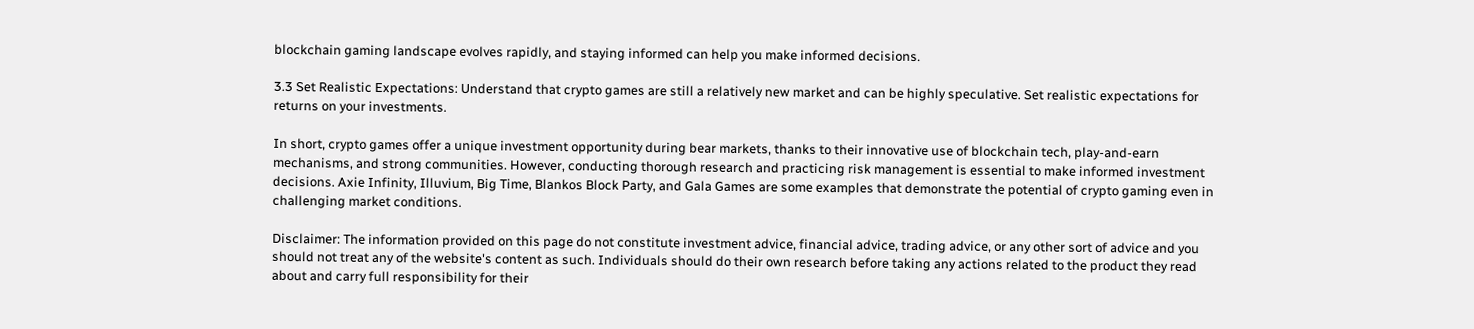blockchain gaming landscape evolves rapidly, and staying informed can help you make informed decisions.

3.3 Set Realistic Expectations: Understand that crypto games are still a relatively new market and can be highly speculative. Set realistic expectations for returns on your investments.

In short, crypto games offer a unique investment opportunity during bear markets, thanks to their innovative use of blockchain tech, play-and-earn mechanisms, and strong communities. However, conducting thorough research and practicing risk management is essential to make informed investment decisions. Axie Infinity, Illuvium, Big Time, Blankos Block Party, and Gala Games are some examples that demonstrate the potential of crypto gaming even in challenging market conditions.

Disclaimer: The information provided on this page do not constitute investment advice, financial advice, trading advice, or any other sort of advice and you should not treat any of the website's content as such. Individuals should do their own research before taking any actions related to the product they read about and carry full responsibility for their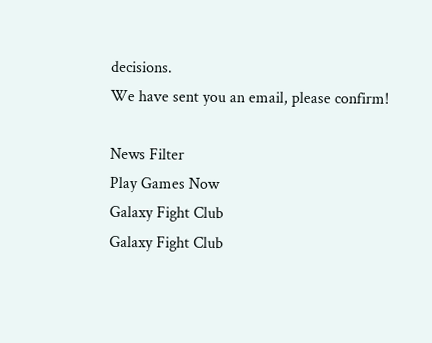decisions.
We have sent you an email, please confirm!

News Filter
Play Games Now
Galaxy Fight Club
Galaxy Fight Club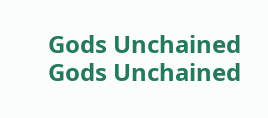Gods Unchained
Gods Unchained